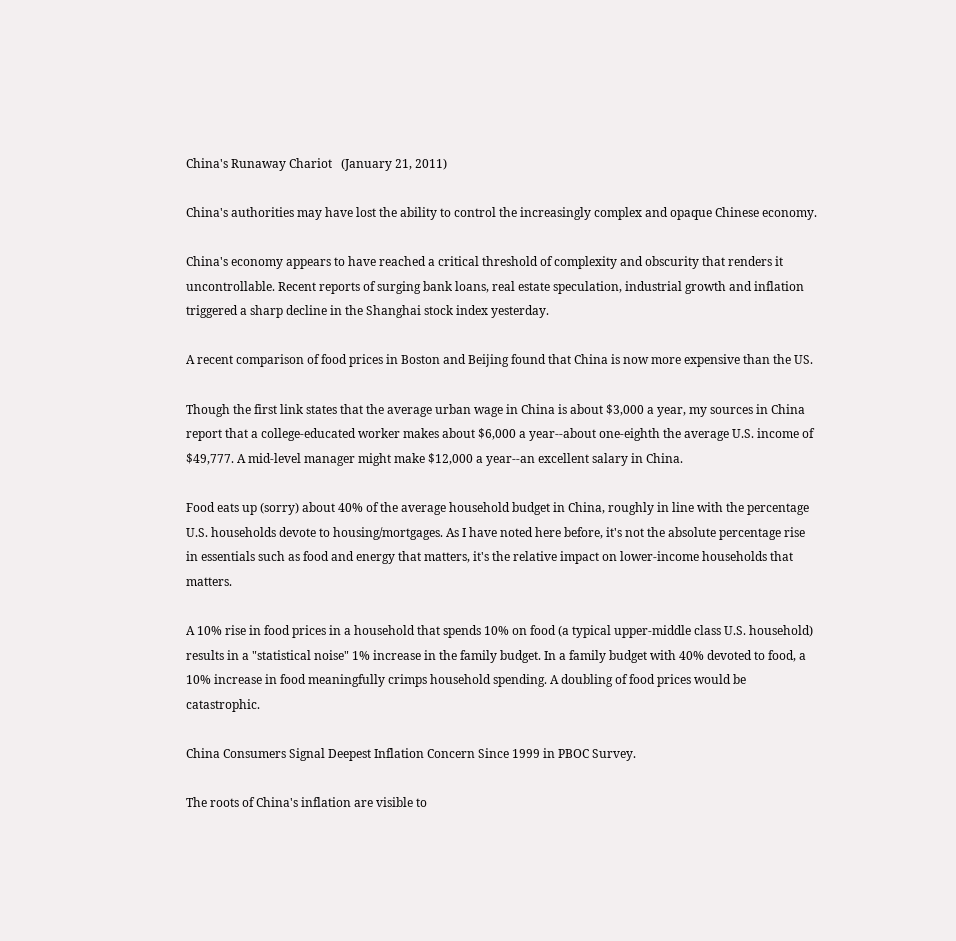China's Runaway Chariot   (January 21, 2011)

China's authorities may have lost the ability to control the increasingly complex and opaque Chinese economy.

China's economy appears to have reached a critical threshold of complexity and obscurity that renders it uncontrollable. Recent reports of surging bank loans, real estate speculation, industrial growth and inflation triggered a sharp decline in the Shanghai stock index yesterday.

A recent comparison of food prices in Boston and Beijing found that China is now more expensive than the US.

Though the first link states that the average urban wage in China is about $3,000 a year, my sources in China report that a college-educated worker makes about $6,000 a year--about one-eighth the average U.S. income of $49,777. A mid-level manager might make $12,000 a year--an excellent salary in China.

Food eats up (sorry) about 40% of the average household budget in China, roughly in line with the percentage U.S. households devote to housing/mortgages. As I have noted here before, it's not the absolute percentage rise in essentials such as food and energy that matters, it's the relative impact on lower-income households that matters.

A 10% rise in food prices in a household that spends 10% on food (a typical upper-middle class U.S. household) results in a "statistical noise" 1% increase in the family budget. In a family budget with 40% devoted to food, a 10% increase in food meaningfully crimps household spending. A doubling of food prices would be catastrophic.

China Consumers Signal Deepest Inflation Concern Since 1999 in PBOC Survey.

The roots of China's inflation are visible to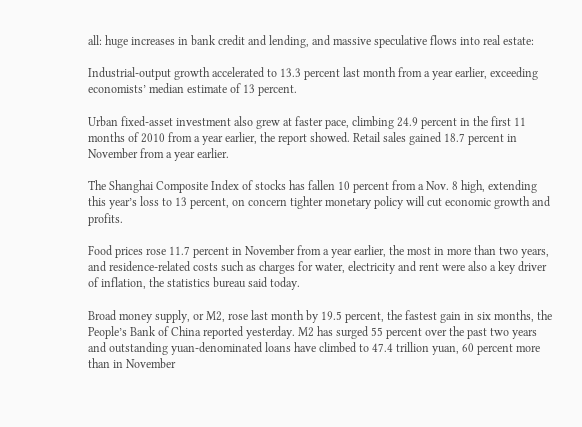all: huge increases in bank credit and lending, and massive speculative flows into real estate:

Industrial-output growth accelerated to 13.3 percent last month from a year earlier, exceeding economists’ median estimate of 13 percent.

Urban fixed-asset investment also grew at faster pace, climbing 24.9 percent in the first 11 months of 2010 from a year earlier, the report showed. Retail sales gained 18.7 percent in November from a year earlier.

The Shanghai Composite Index of stocks has fallen 10 percent from a Nov. 8 high, extending this year’s loss to 13 percent, on concern tighter monetary policy will cut economic growth and profits.

Food prices rose 11.7 percent in November from a year earlier, the most in more than two years, and residence-related costs such as charges for water, electricity and rent were also a key driver of inflation, the statistics bureau said today.

Broad money supply, or M2, rose last month by 19.5 percent, the fastest gain in six months, the People’s Bank of China reported yesterday. M2 has surged 55 percent over the past two years and outstanding yuan-denominated loans have climbed to 47.4 trillion yuan, 60 percent more than in November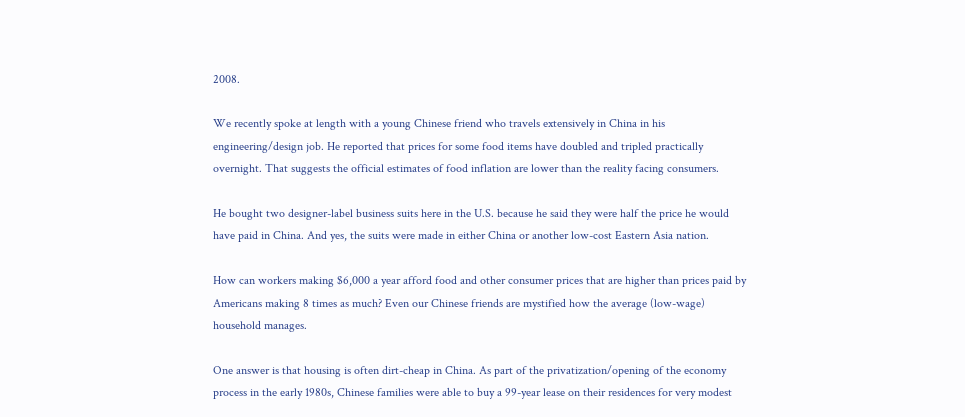2008.

We recently spoke at length with a young Chinese friend who travels extensively in China in his engineering/design job. He reported that prices for some food items have doubled and tripled practically overnight. That suggests the official estimates of food inflation are lower than the reality facing consumers.

He bought two designer-label business suits here in the U.S. because he said they were half the price he would have paid in China. And yes, the suits were made in either China or another low-cost Eastern Asia nation.

How can workers making $6,000 a year afford food and other consumer prices that are higher than prices paid by Americans making 8 times as much? Even our Chinese friends are mystified how the average (low-wage) household manages.

One answer is that housing is often dirt-cheap in China. As part of the privatization/opening of the economy process in the early 1980s, Chinese families were able to buy a 99-year lease on their residences for very modest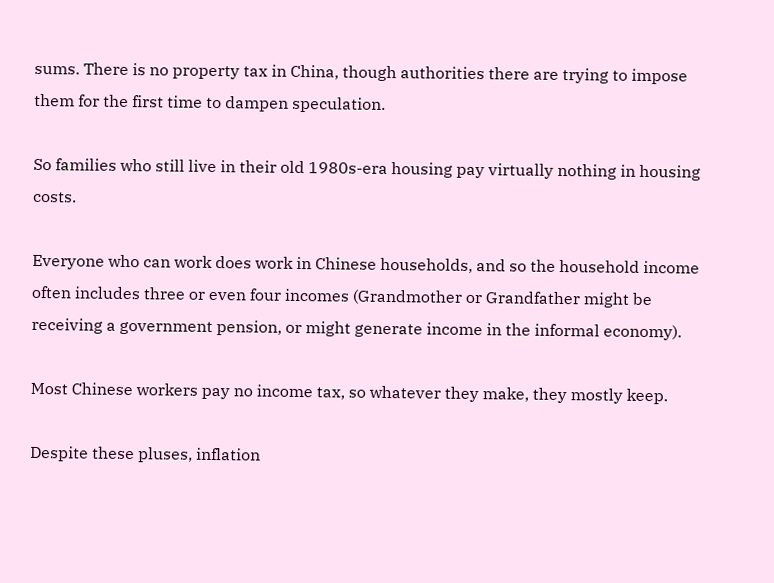sums. There is no property tax in China, though authorities there are trying to impose them for the first time to dampen speculation.

So families who still live in their old 1980s-era housing pay virtually nothing in housing costs.

Everyone who can work does work in Chinese households, and so the household income often includes three or even four incomes (Grandmother or Grandfather might be receiving a government pension, or might generate income in the informal economy).

Most Chinese workers pay no income tax, so whatever they make, they mostly keep.

Despite these pluses, inflation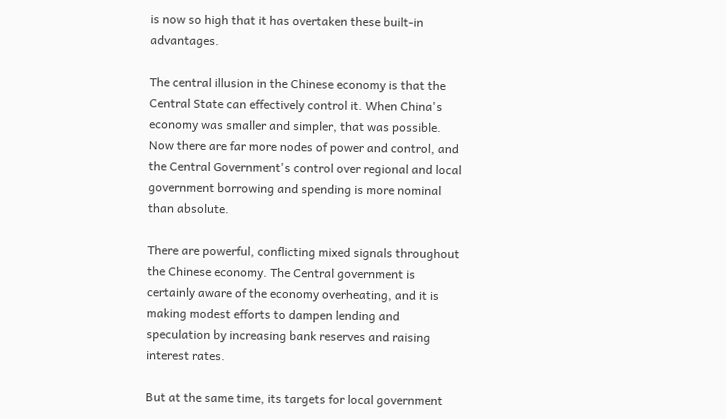is now so high that it has overtaken these built-in advantages.

The central illusion in the Chinese economy is that the Central State can effectively control it. When China's economy was smaller and simpler, that was possible. Now there are far more nodes of power and control, and the Central Government's control over regional and local government borrowing and spending is more nominal than absolute.

There are powerful, conflicting mixed signals throughout the Chinese economy. The Central government is certainly aware of the economy overheating, and it is making modest efforts to dampen lending and speculation by increasing bank reserves and raising interest rates.

But at the same time, its targets for local government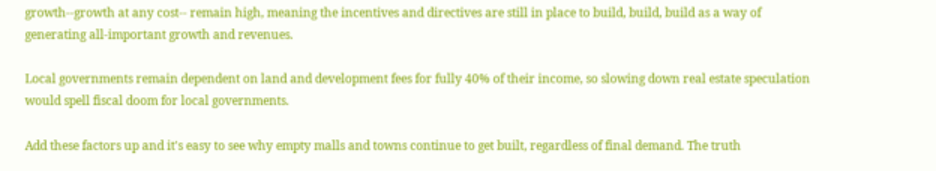growth--growth at any cost-- remain high, meaning the incentives and directives are still in place to build, build, build as a way of generating all-important growth and revenues.

Local governments remain dependent on land and development fees for fully 40% of their income, so slowing down real estate speculation would spell fiscal doom for local governments.

Add these factors up and it's easy to see why empty malls and towns continue to get built, regardless of final demand. The truth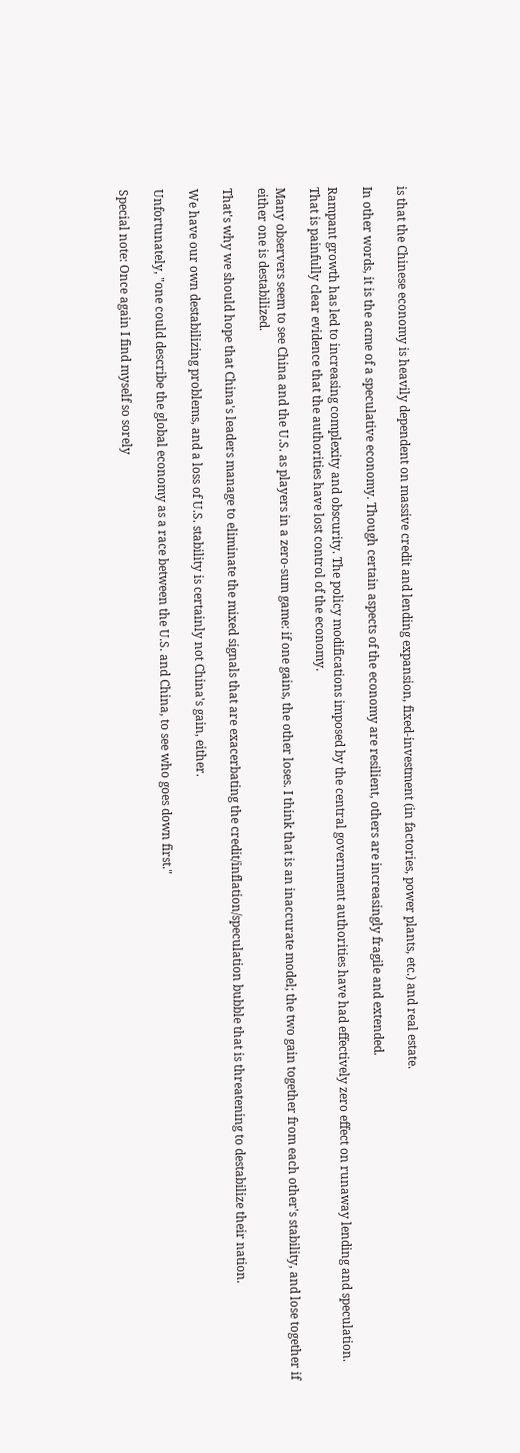is that the Chinese economy is heavily dependent on massive credit and lending expansion, fixed-investment (in factories, power plants, etc.) and real estate.

In other words, it is the acme of a speculative economy. Though certain aspects of the economy are resilient, others are increasingly fragile and extended.

Rampant growth has led to increasing complexity and obscurity. The policy modifications imposed by the central government authorities have had effectively zero effect on runaway lending and speculation. That is painfully clear evidence that the authorities have lost control of the economy.

Many observers seem to see China and the U.S. as players in a zero-sum game: if one gains, the other loses. I think that is an inaccurate model; the two gain together from each other's stability, and lose together if either one is destabilized.

That's why we should hope that China's leaders manage to eliminate the mixed signals that are exacerbating the credit/inflation/speculation bubble that is threatening to destabilize their nation.

We have our own destabilizing problems, and a loss of U.S. stability is certainly not China's gain, either.

Unfortunately, "one could describe the global economy as a race between the U.S. and China, to see who goes down first."

Special note: Once again I find myself so sorely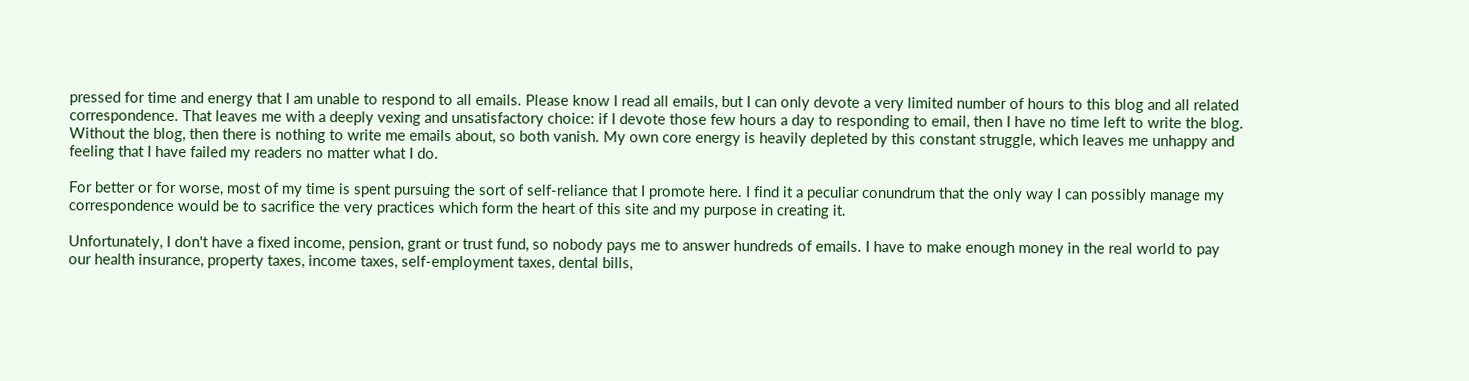pressed for time and energy that I am unable to respond to all emails. Please know I read all emails, but I can only devote a very limited number of hours to this blog and all related correspondence. That leaves me with a deeply vexing and unsatisfactory choice: if I devote those few hours a day to responding to email, then I have no time left to write the blog. Without the blog, then there is nothing to write me emails about, so both vanish. My own core energy is heavily depleted by this constant struggle, which leaves me unhappy and feeling that I have failed my readers no matter what I do.

For better or for worse, most of my time is spent pursuing the sort of self-reliance that I promote here. I find it a peculiar conundrum that the only way I can possibly manage my correspondence would be to sacrifice the very practices which form the heart of this site and my purpose in creating it.

Unfortunately, I don't have a fixed income, pension, grant or trust fund, so nobody pays me to answer hundreds of emails. I have to make enough money in the real world to pay our health insurance, property taxes, income taxes, self-employment taxes, dental bills,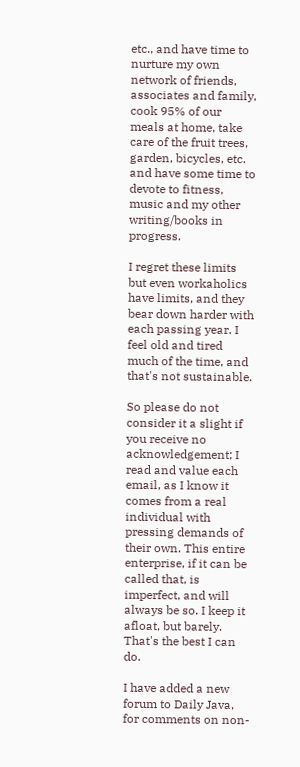etc., and have time to nurture my own network of friends, associates and family, cook 95% of our meals at home, take care of the fruit trees, garden, bicycles, etc. and have some time to devote to fitness, music and my other writing/books in progress.

I regret these limits but even workaholics have limits, and they bear down harder with each passing year. I feel old and tired much of the time, and that's not sustainable.

So please do not consider it a slight if you receive no acknowledgement; I read and value each email, as I know it comes from a real individual with pressing demands of their own. This entire enterprise, if it can be called that, is imperfect, and will always be so. I keep it afloat, but barely. That's the best I can do.

I have added a new forum to Daily Java, for comments on non-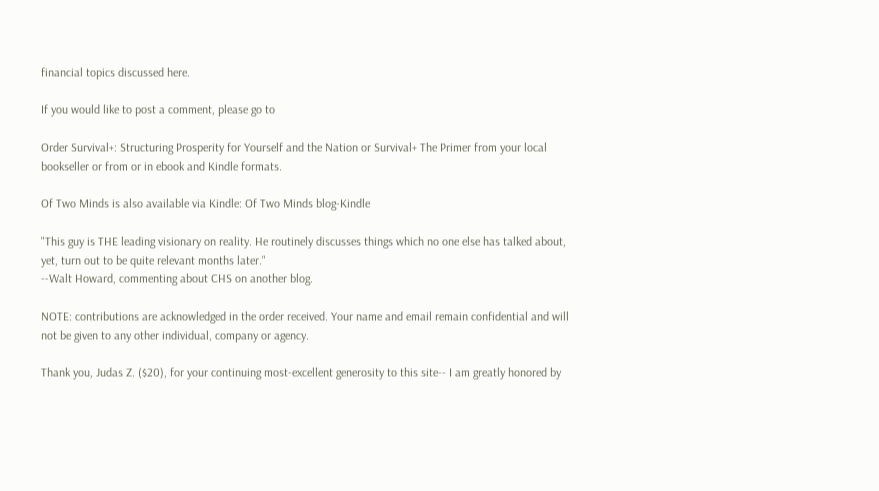financial topics discussed here.

If you would like to post a comment, please go to

Order Survival+: Structuring Prosperity for Yourself and the Nation or Survival+ The Primer from your local bookseller or from or in ebook and Kindle formats.

Of Two Minds is also available via Kindle: Of Two Minds blog-Kindle

"This guy is THE leading visionary on reality. He routinely discusses things which no one else has talked about, yet, turn out to be quite relevant months later."
--Walt Howard, commenting about CHS on another blog.

NOTE: contributions are acknowledged in the order received. Your name and email remain confidential and will not be given to any other individual, company or agency.

Thank you, Judas Z. ($20), for your continuing most-excellent generosity to this site-- I am greatly honored by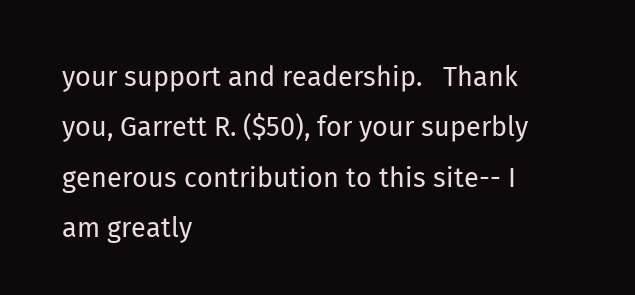your support and readership.   Thank you, Garrett R. ($50), for your superbly generous contribution to this site-- I am greatly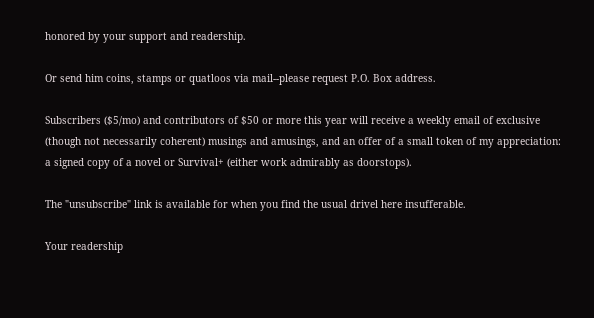honored by your support and readership.

Or send him coins, stamps or quatloos via mail--please request P.O. Box address.

Subscribers ($5/mo) and contributors of $50 or more this year will receive a weekly email of exclusive (though not necessarily coherent) musings and amusings, and an offer of a small token of my appreciation: a signed copy of a novel or Survival+ (either work admirably as doorstops).

The "unsubscribe" link is available for when you find the usual drivel here insufferable.

Your readership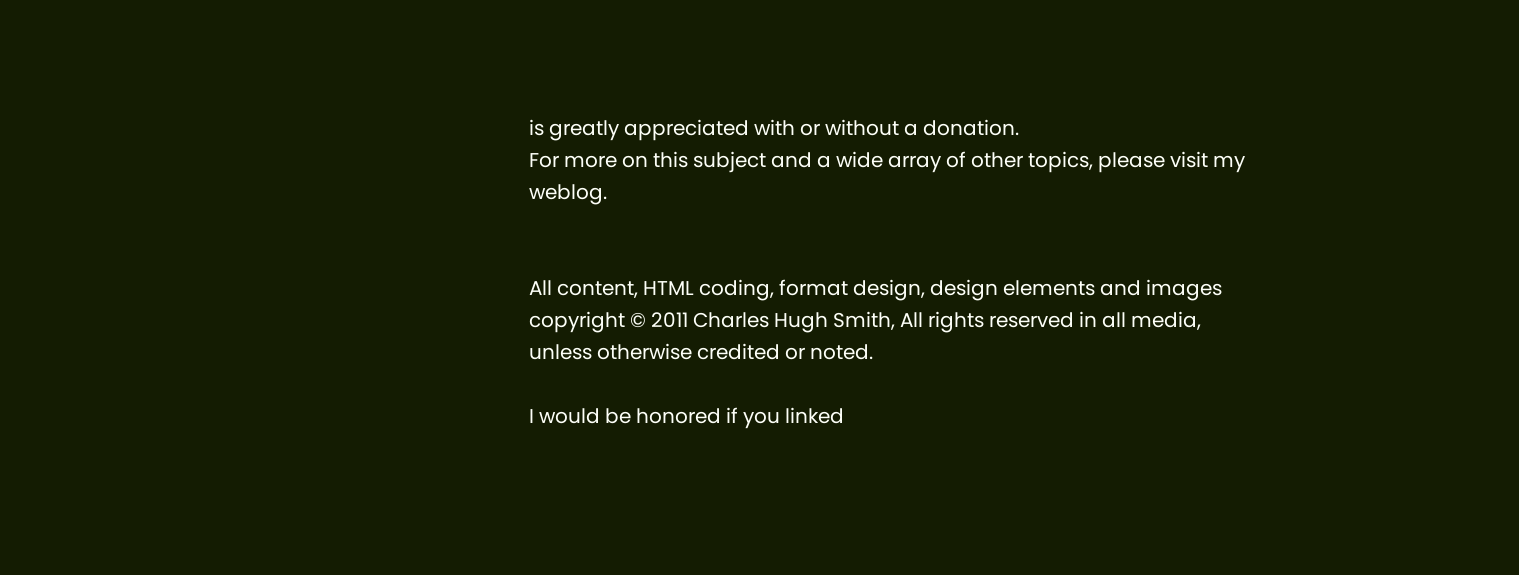is greatly appreciated with or without a donation.
For more on this subject and a wide array of other topics, please visit my weblog.


All content, HTML coding, format design, design elements and images copyright © 2011 Charles Hugh Smith, All rights reserved in all media, unless otherwise credited or noted.

I would be honored if you linked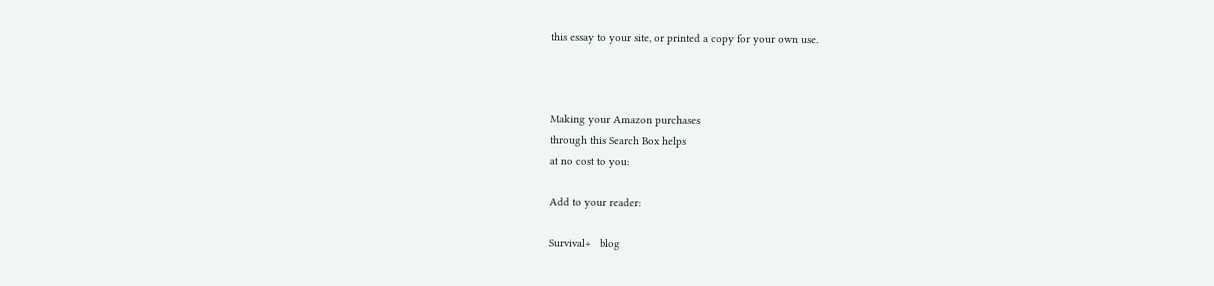this essay to your site, or printed a copy for your own use.



Making your Amazon purchases
through this Search Box helps
at no cost to you:

Add to your reader:

Survival+   blog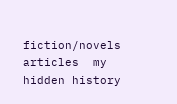fiction/novels   articles  my hidden history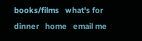books/films   what's for dinner   home   email me